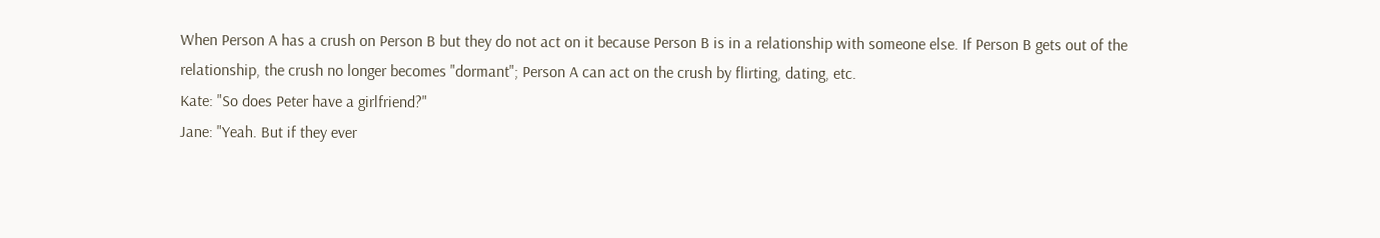When Person A has a crush on Person B but they do not act on it because Person B is in a relationship with someone else. If Person B gets out of the relationship, the crush no longer becomes "dormant"; Person A can act on the crush by flirting, dating, etc.
Kate: "So does Peter have a girlfriend?"
Jane: "Yeah. But if they ever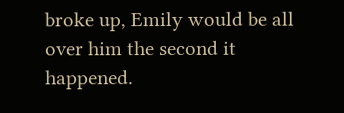broke up, Emily would be all over him the second it happened.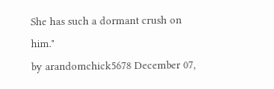She has such a dormant crush on him."
by arandomchick5678 December 07,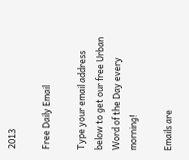2013

Free Daily Email

Type your email address below to get our free Urban Word of the Day every morning!

Emails are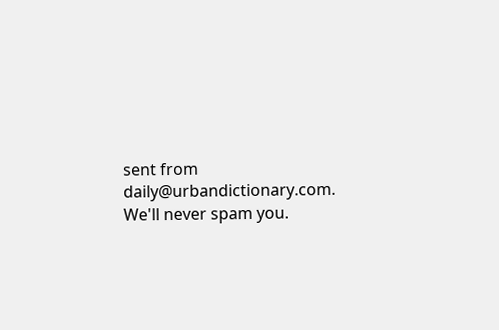sent from daily@urbandictionary.com. We'll never spam you.